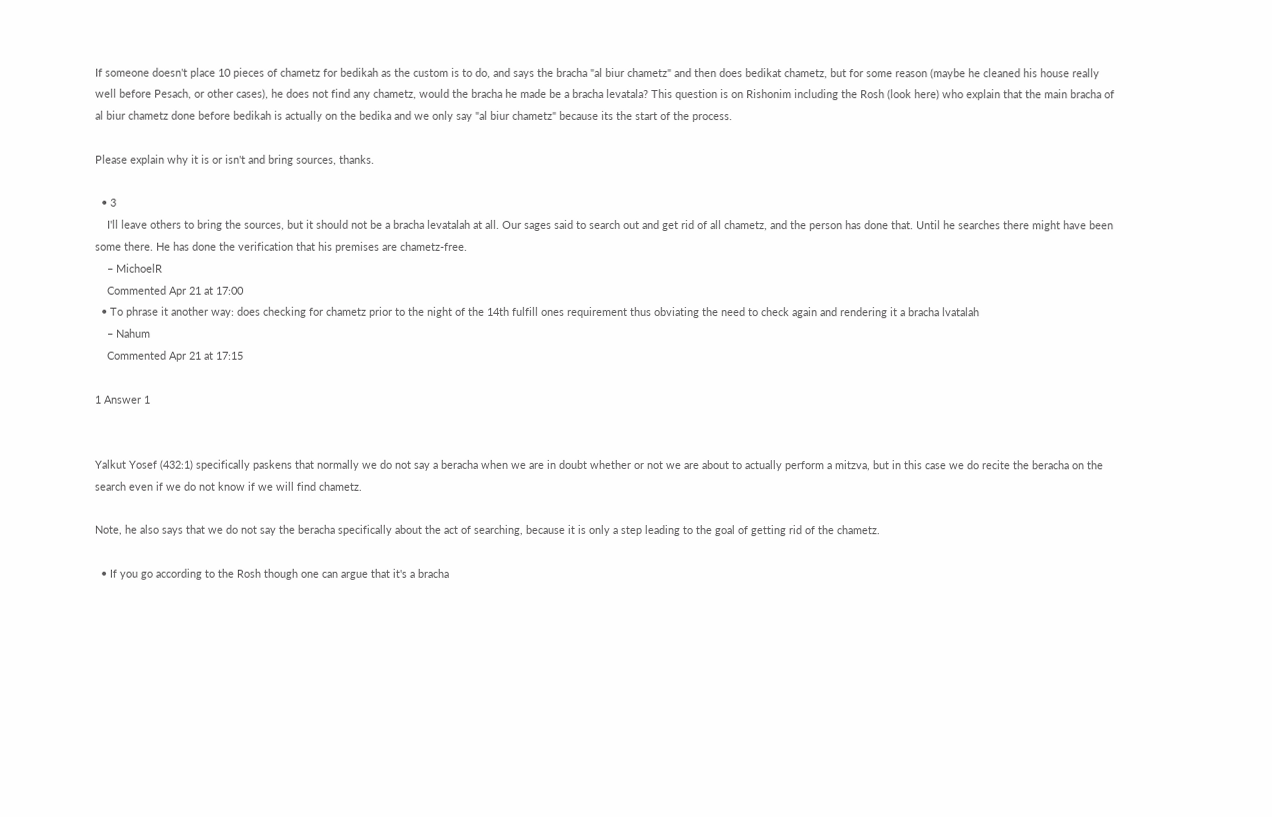If someone doesn't place 10 pieces of chametz for bedikah as the custom is to do, and says the bracha "al biur chametz" and then does bedikat chametz, but for some reason (maybe he cleaned his house really well before Pesach, or other cases), he does not find any chametz, would the bracha he made be a bracha levatala? This question is on Rishonim including the Rosh (look here) who explain that the main bracha of al biur chametz done before bedikah is actually on the bedika and we only say "al biur chametz" because its the start of the process.

Please explain why it is or isn't and bring sources, thanks.

  • 3
    I'll leave others to bring the sources, but it should not be a bracha levatalah at all. Our sages said to search out and get rid of all chametz, and the person has done that. Until he searches there might have been some there. He has done the verification that his premises are chametz-free.
    – MichoelR
    Commented Apr 21 at 17:00
  • To phrase it another way: does checking for chametz prior to the night of the 14th fulfill ones requirement thus obviating the need to check again and rendering it a bracha lvatalah
    – Nahum
    Commented Apr 21 at 17:15

1 Answer 1


Yalkut Yosef (432:1) specifically paskens that normally we do not say a beracha when we are in doubt whether or not we are about to actually perform a mitzva, but in this case we do recite the beracha on the search even if we do not know if we will find chametz.

Note, he also says that we do not say the beracha specifically about the act of searching, because it is only a step leading to the goal of getting rid of the chametz.

  • If you go according to the Rosh though one can argue that it's a bracha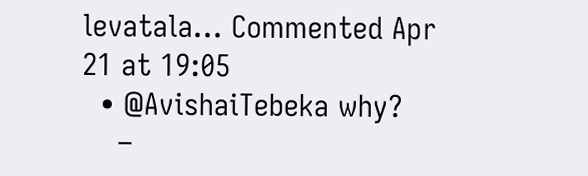levatala... Commented Apr 21 at 19:05
  • @AvishaiTebeka why?
    –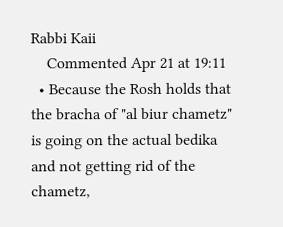Rabbi Kaii
    Commented Apr 21 at 19:11
  • Because the Rosh holds that the bracha of "al biur chametz" is going on the actual bedika and not getting rid of the chametz,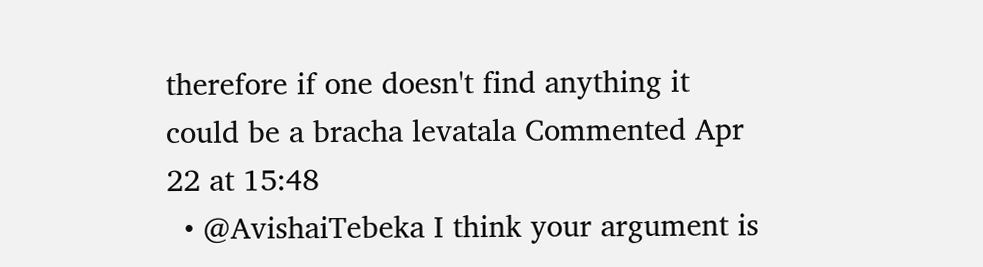therefore if one doesn't find anything it could be a bracha levatala Commented Apr 22 at 15:48
  • @AvishaiTebeka I think your argument is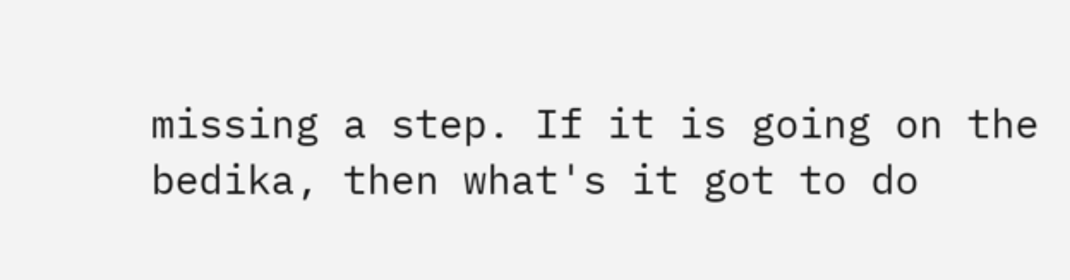missing a step. If it is going on the bedika, then what's it got to do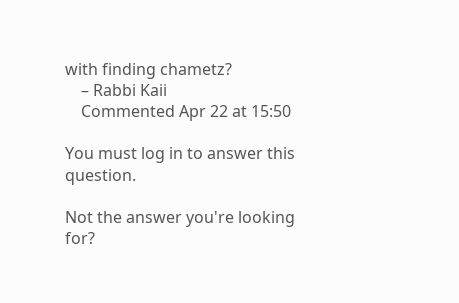with finding chametz?
    – Rabbi Kaii
    Commented Apr 22 at 15:50

You must log in to answer this question.

Not the answer you're looking for?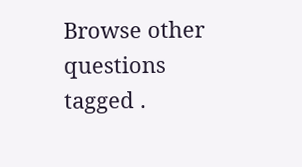Browse other questions tagged .